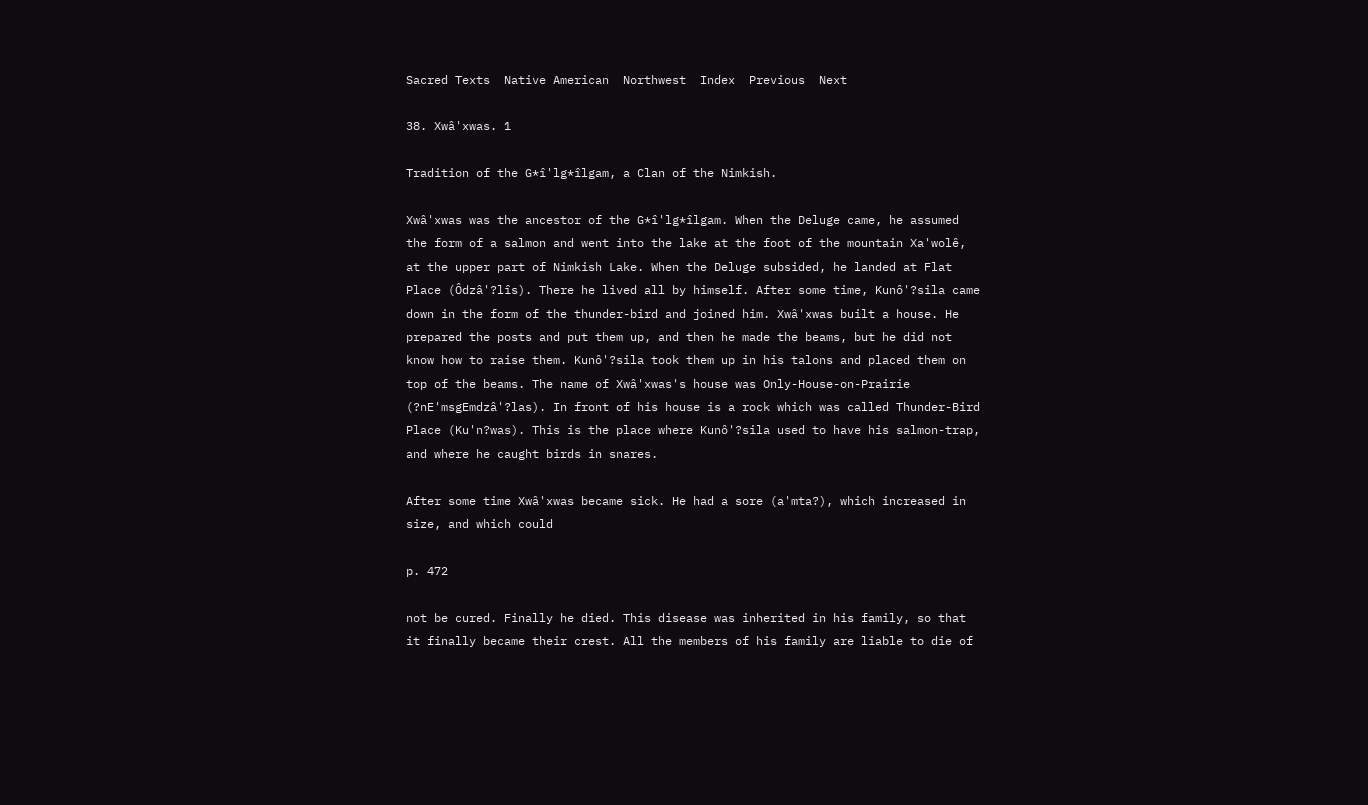Sacred Texts  Native American  Northwest  Index  Previous  Next

38. Xwâ'xwas. 1

Tradition of the G*î'lg*îlgam, a Clan of the Nimkish.

Xwâ'xwas was the ancestor of the G*î'lg*îlgam. When the Deluge came, he assumed the form of a salmon and went into the lake at the foot of the mountain Xa'wolê, at the upper part of Nimkish Lake. When the Deluge subsided, he landed at Flat Place (Ôdzâ'?lîs). There he lived all by himself. After some time, Kunô'?sila came down in the form of the thunder-bird and joined him. Xwâ'xwas built a house. He prepared the posts and put them up, and then he made the beams, but he did not know how to raise them. Kunô'?sila took them up in his talons and placed them on top of the beams. The name of Xwâ'xwas's house was Only-House-on-Prairie (?nE'msgEmdzâ'?las). In front of his house is a rock which was called Thunder-Bird Place (Ku'n?was). This is the place where Kunô'?sila used to have his salmon-trap, and where he caught birds in snares.

After some time Xwâ'xwas became sick. He had a sore (a'mta?), which increased in size, and which could

p. 472

not be cured. Finally he died. This disease was inherited in his family, so that it finally became their crest. All the members of his family are liable to die of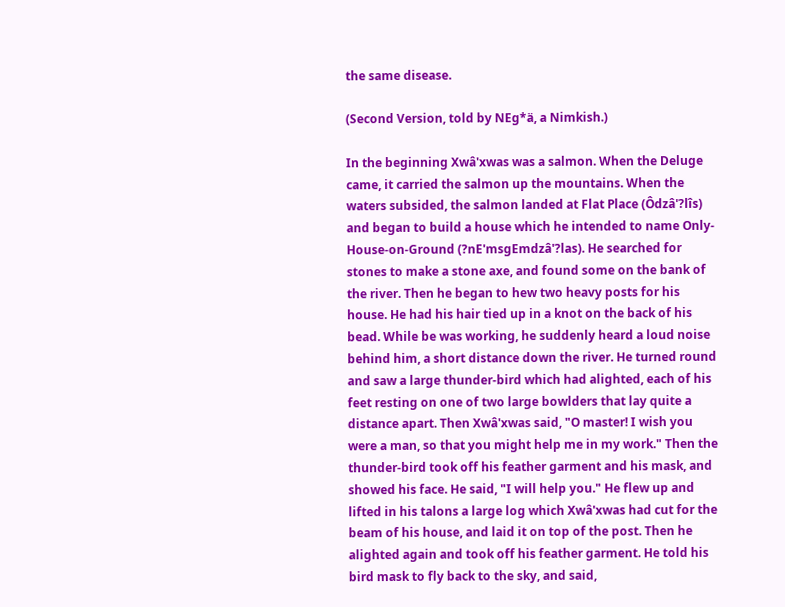the same disease.

(Second Version, told by NEg*ä, a Nimkish.)

In the beginning Xwâ'xwas was a salmon. When the Deluge came, it carried the salmon up the mountains. When the waters subsided, the salmon landed at Flat Place (Ôdzâ'?lîs) and began to build a house which he intended to name Only-House-on-Ground (?nE'msgEmdzâ'?las). He searched for stones to make a stone axe, and found some on the bank of the river. Then he began to hew two heavy posts for his house. He had his hair tied up in a knot on the back of his bead. While be was working, he suddenly heard a loud noise behind him, a short distance down the river. He turned round and saw a large thunder-bird which had alighted, each of his feet resting on one of two large bowlders that lay quite a distance apart. Then Xwâ'xwas said, "O master! I wish you were a man, so that you might help me in my work." Then the thunder-bird took off his feather garment and his mask, and showed his face. He said, "I will help you." He flew up and lifted in his talons a large log which Xwâ'xwas had cut for the beam of his house, and laid it on top of the post. Then he alighted again and took off his feather garment. He told his bird mask to fly back to the sky, and said,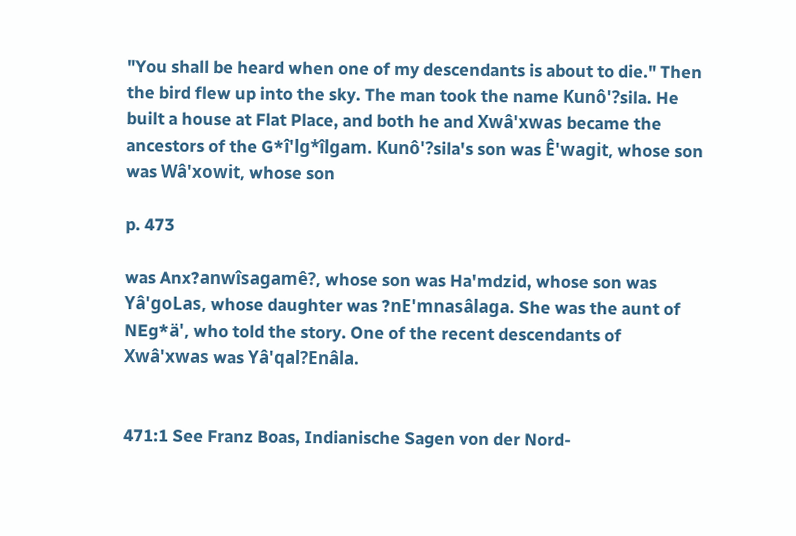"You shall be heard when one of my descendants is about to die." Then the bird flew up into the sky. The man took the name Kunô'?sila. He built a house at Flat Place, and both he and Xwâ'xwas became the ancestors of the G*î'lg*îlgam. Kunô'?sila's son was Ê'wagit, whose son was Wâ'xowit, whose son

p. 473

was Anx?anwîsagamê?, whose son was Ha'mdzid, whose son was Yâ'goLas, whose daughter was ?nE'mnasâlaga. She was the aunt of NEg*ä', who told the story. One of the recent descendants of Xwâ'xwas was Yâ'qal?Enâla.


471:1 See Franz Boas, Indianische Sagen von der Nord-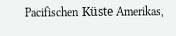Pacifischen Küste Amerikas,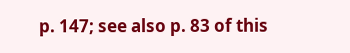p. 147; see also p. 83 of this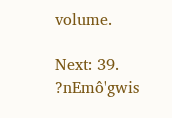volume.

Next: 39. ?nEmô'gwis